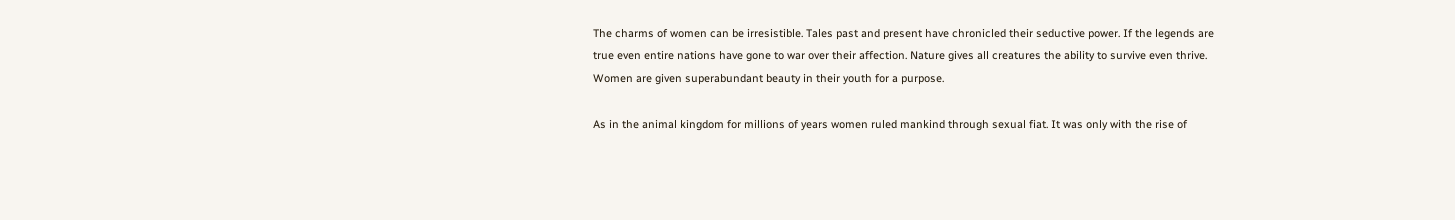The charms of women can be irresistible. Tales past and present have chronicled their seductive power. If the legends are true even entire nations have gone to war over their affection. Nature gives all creatures the ability to survive even thrive. Women are given superabundant beauty in their youth for a purpose.

As in the animal kingdom for millions of years women ruled mankind through sexual fiat. It was only with the rise of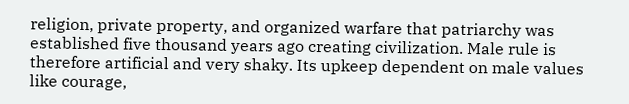religion, private property, and organized warfare that patriarchy was established five thousand years ago creating civilization. Male rule is therefore artificial and very shaky. Its upkeep dependent on male values like courage,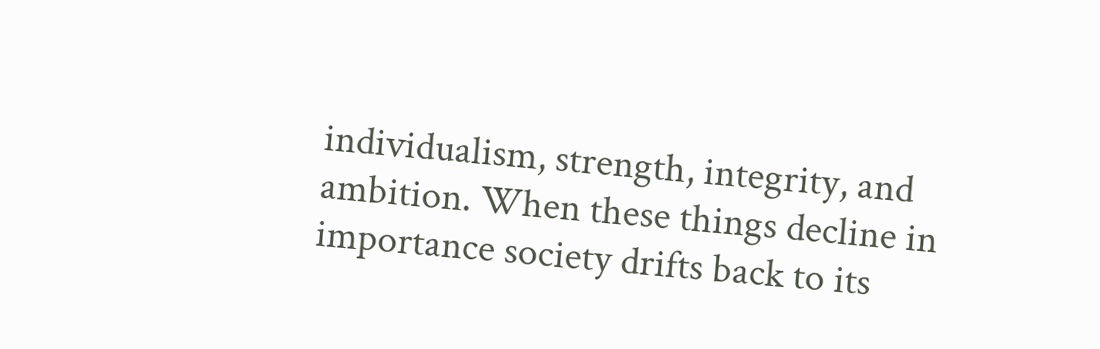individualism, strength, integrity, and ambition. When these things decline in importance society drifts back to its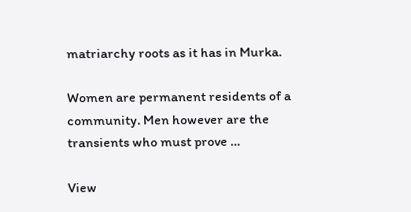matriarchy roots as it has in Murka.

Women are permanent residents of a community. Men however are the transients who must prove …

View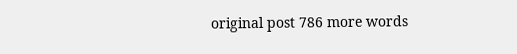original post 786 more words